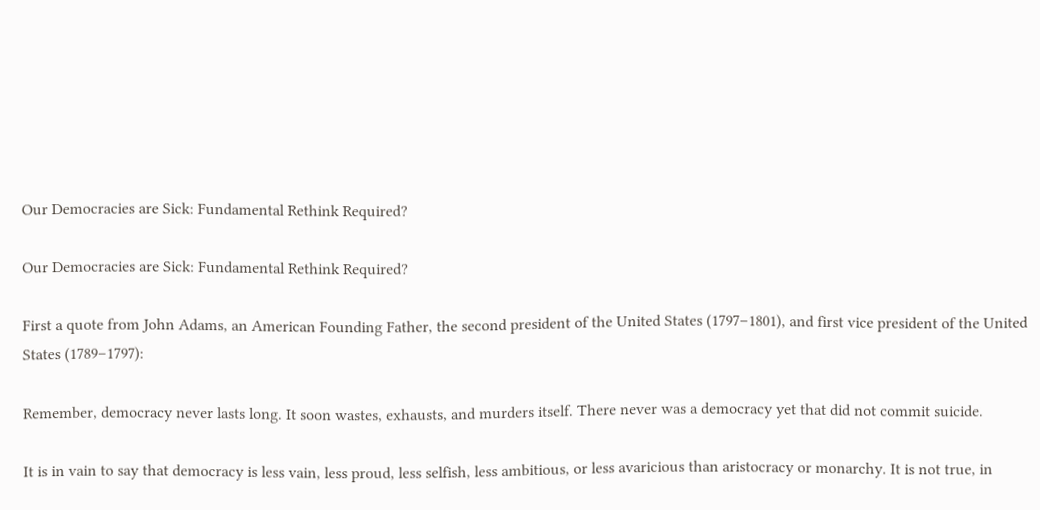Our Democracies are Sick: Fundamental Rethink Required?

Our Democracies are Sick: Fundamental Rethink Required?

First a quote from John Adams, an American Founding Father, the second president of the United States (1797–1801), and first vice president of the United States (1789–1797):

Remember, democracy never lasts long. It soon wastes, exhausts, and murders itself. There never was a democracy yet that did not commit suicide.

It is in vain to say that democracy is less vain, less proud, less selfish, less ambitious, or less avaricious than aristocracy or monarchy. It is not true, in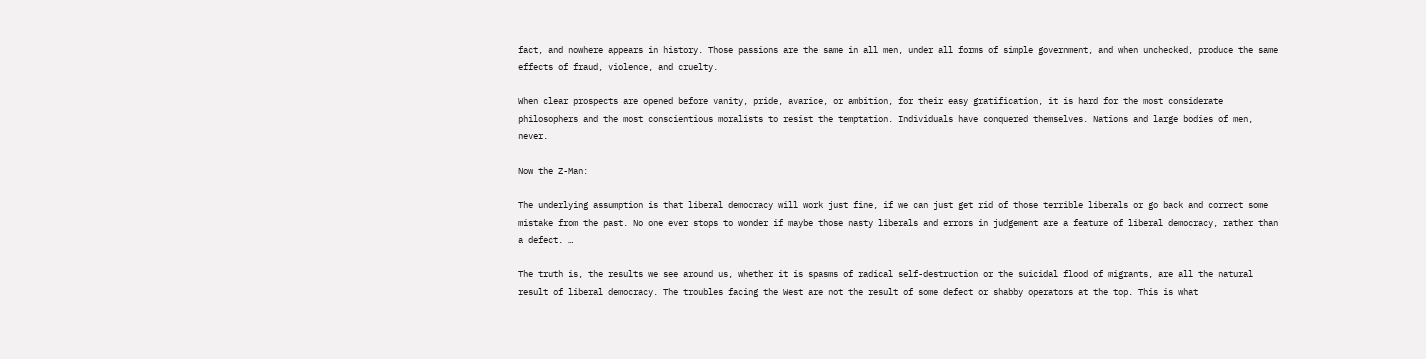fact, and nowhere appears in history. Those passions are the same in all men, under all forms of simple government, and when unchecked, produce the same effects of fraud, violence, and cruelty.

When clear prospects are opened before vanity, pride, avarice, or ambition, for their easy gratification, it is hard for the most considerate philosophers and the most conscientious moralists to resist the temptation. Individuals have conquered themselves. Nations and large bodies of men, never.

Now the Z-Man:

The underlying assumption is that liberal democracy will work just fine, if we can just get rid of those terrible liberals or go back and correct some mistake from the past. No one ever stops to wonder if maybe those nasty liberals and errors in judgement are a feature of liberal democracy, rather than a defect. …

The truth is, the results we see around us, whether it is spasms of radical self-destruction or the suicidal flood of migrants, are all the natural result of liberal democracy. The troubles facing the West are not the result of some defect or shabby operators at the top. This is what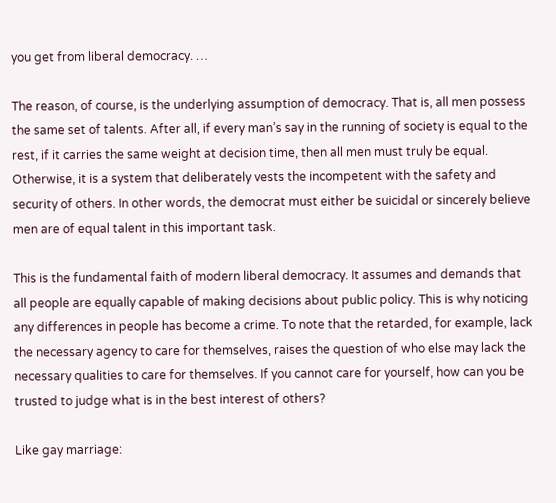you get from liberal democracy. …

The reason, of course, is the underlying assumption of democracy. That is, all men possess the same set of talents. After all, if every man’s say in the running of society is equal to the rest, if it carries the same weight at decision time, then all men must truly be equal. Otherwise, it is a system that deliberately vests the incompetent with the safety and security of others. In other words, the democrat must either be suicidal or sincerely believe men are of equal talent in this important task.

This is the fundamental faith of modern liberal democracy. It assumes and demands that all people are equally capable of making decisions about public policy. This is why noticing any differences in people has become a crime. To note that the retarded, for example, lack the necessary agency to care for themselves, raises the question of who else may lack the necessary qualities to care for themselves. If you cannot care for yourself, how can you be trusted to judge what is in the best interest of others?

Like gay marriage: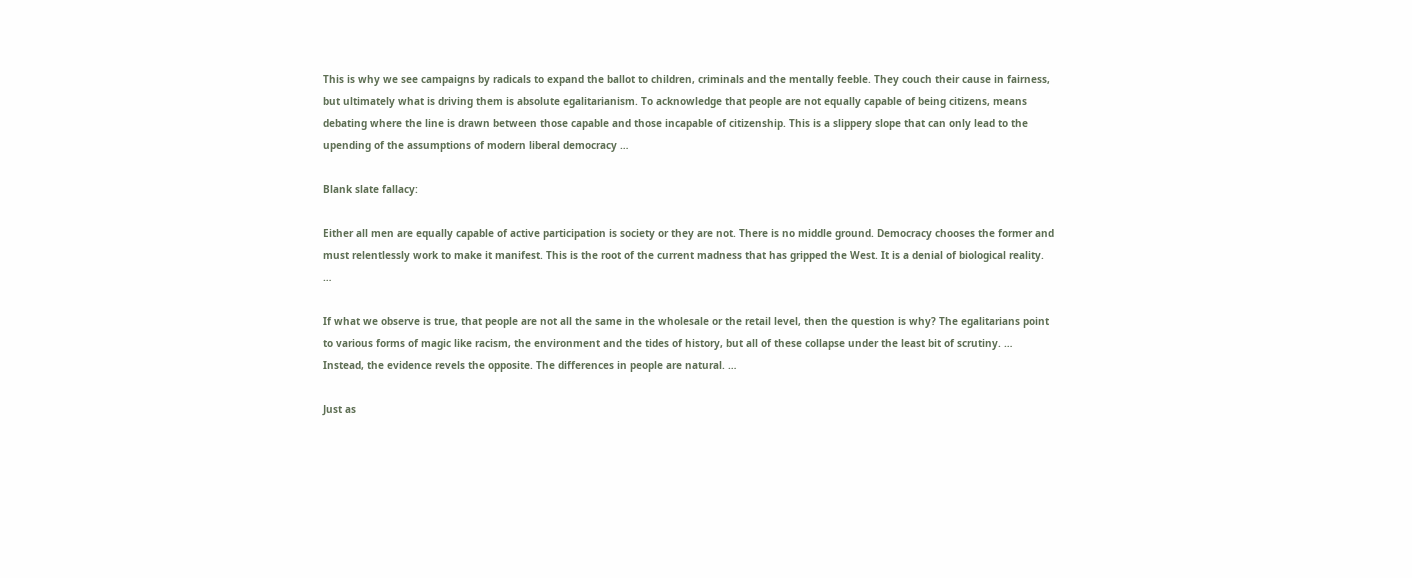This is why we see campaigns by radicals to expand the ballot to children, criminals and the mentally feeble. They couch their cause in fairness, but ultimately what is driving them is absolute egalitarianism. To acknowledge that people are not equally capable of being citizens, means debating where the line is drawn between those capable and those incapable of citizenship. This is a slippery slope that can only lead to the upending of the assumptions of modern liberal democracy …

Blank slate fallacy:

Either all men are equally capable of active participation is society or they are not. There is no middle ground. Democracy chooses the former and must relentlessly work to make it manifest. This is the root of the current madness that has gripped the West. It is a denial of biological reality. …

If what we observe is true, that people are not all the same in the wholesale or the retail level, then the question is why? The egalitarians point to various forms of magic like racism, the environment and the tides of history, but all of these collapse under the least bit of scrutiny. … Instead, the evidence revels the opposite. The differences in people are natural. …

Just as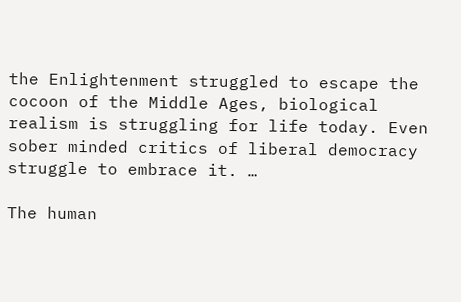the Enlightenment struggled to escape the cocoon of the Middle Ages, biological realism is struggling for life today. Even sober minded critics of liberal democracy struggle to embrace it. …

The human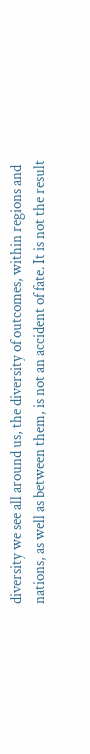diversity we see all around us, the diversity of outcomes, within regions and nations, as well as between them, is not an accident of fate. It is not the result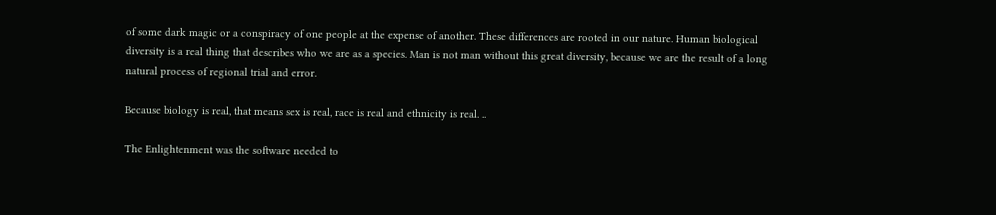of some dark magic or a conspiracy of one people at the expense of another. These differences are rooted in our nature. Human biological diversity is a real thing that describes who we are as a species. Man is not man without this great diversity, because we are the result of a long natural process of regional trial and error.

Because biology is real, that means sex is real, race is real and ethnicity is real. ..

The Enlightenment was the software needed to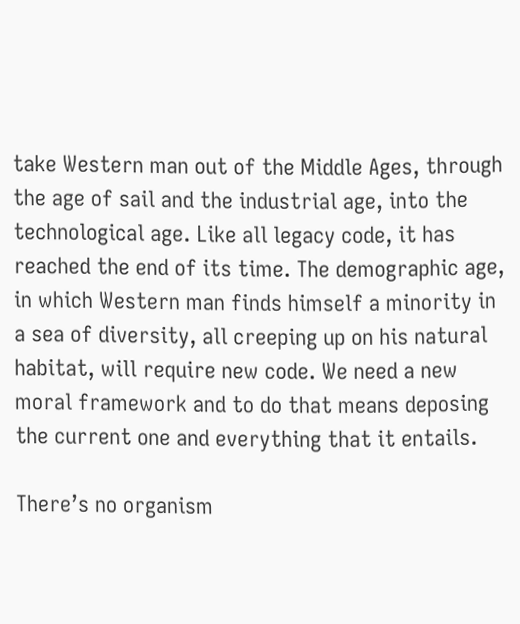take Western man out of the Middle Ages, through the age of sail and the industrial age, into the technological age. Like all legacy code, it has reached the end of its time. The demographic age, in which Western man finds himself a minority in a sea of diversity, all creeping up on his natural habitat, will require new code. We need a new moral framework and to do that means deposing the current one and everything that it entails.

There’s no organism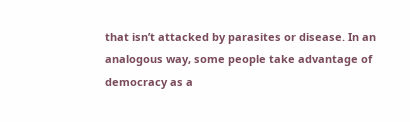that isn’t attacked by parasites or disease. In an analogous way, some people take advantage of democracy as a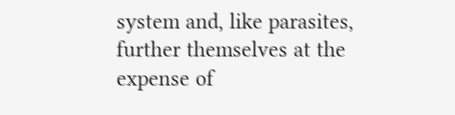system and, like parasites, further themselves at the expense of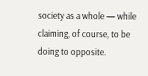society as a whole — while claiming, of course, to be doing to opposite.